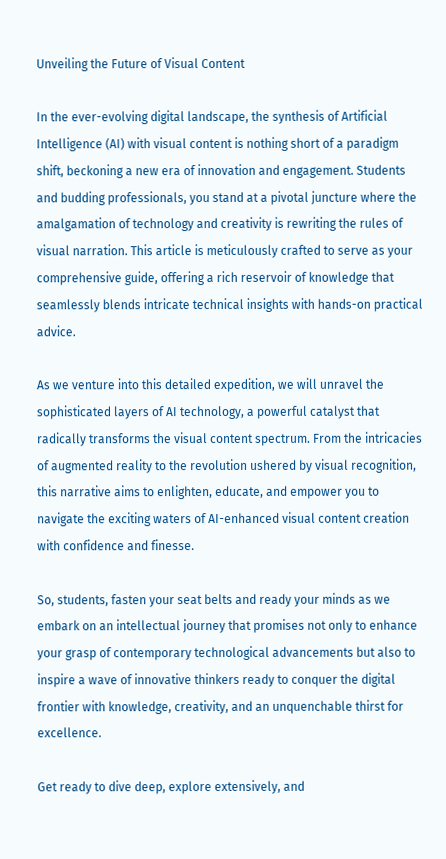Unveiling the Future of Visual Content

In the ever-evolving digital landscape, the synthesis of Artificial Intelligence (AI) with visual content is nothing short of a paradigm shift, beckoning a new era of innovation and engagement. Students and budding professionals, you stand at a pivotal juncture where the amalgamation of technology and creativity is rewriting the rules of visual narration. This article is meticulously crafted to serve as your comprehensive guide, offering a rich reservoir of knowledge that seamlessly blends intricate technical insights with hands-on practical advice.

As we venture into this detailed expedition, we will unravel the sophisticated layers of AI technology, a powerful catalyst that radically transforms the visual content spectrum. From the intricacies of augmented reality to the revolution ushered by visual recognition, this narrative aims to enlighten, educate, and empower you to navigate the exciting waters of AI-enhanced visual content creation with confidence and finesse.

So, students, fasten your seat belts and ready your minds as we embark on an intellectual journey that promises not only to enhance your grasp of contemporary technological advancements but also to inspire a wave of innovative thinkers ready to conquer the digital frontier with knowledge, creativity, and an unquenchable thirst for excellence.

Get ready to dive deep, explore extensively, and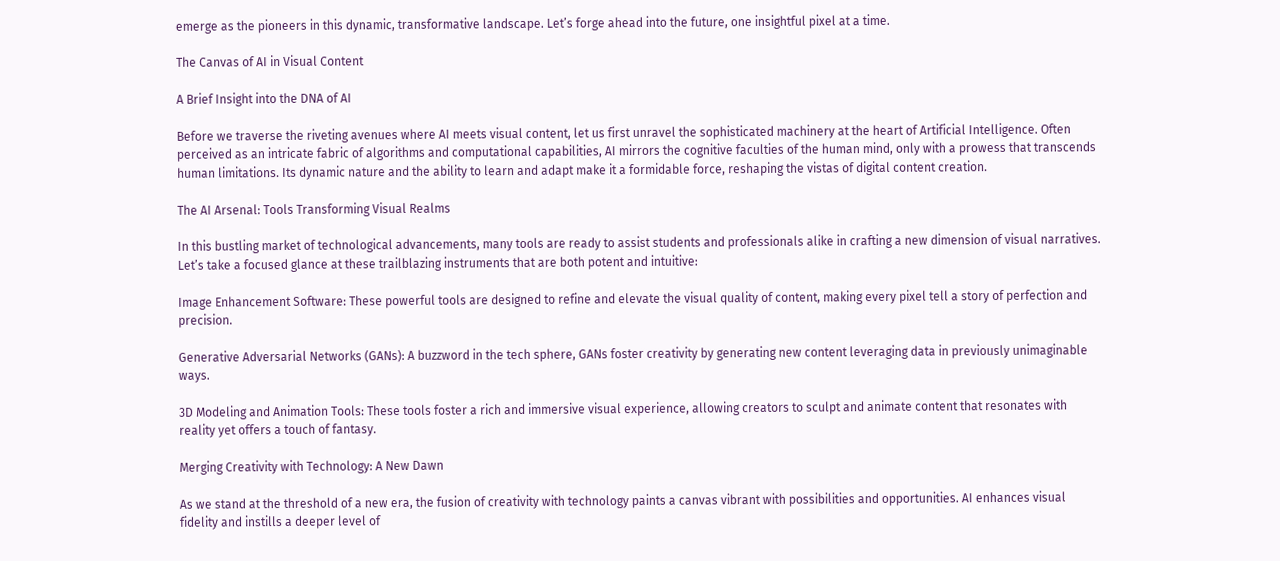emerge as the pioneers in this dynamic, transformative landscape. Let’s forge ahead into the future, one insightful pixel at a time.

The Canvas of AI in Visual Content

A Brief Insight into the DNA of AI

Before we traverse the riveting avenues where AI meets visual content, let us first unravel the sophisticated machinery at the heart of Artificial Intelligence. Often perceived as an intricate fabric of algorithms and computational capabilities, AI mirrors the cognitive faculties of the human mind, only with a prowess that transcends human limitations. Its dynamic nature and the ability to learn and adapt make it a formidable force, reshaping the vistas of digital content creation.

The AI Arsenal: Tools Transforming Visual Realms

In this bustling market of technological advancements, many tools are ready to assist students and professionals alike in crafting a new dimension of visual narratives. Let’s take a focused glance at these trailblazing instruments that are both potent and intuitive:

Image Enhancement Software: These powerful tools are designed to refine and elevate the visual quality of content, making every pixel tell a story of perfection and precision.

Generative Adversarial Networks (GANs): A buzzword in the tech sphere, GANs foster creativity by generating new content leveraging data in previously unimaginable ways.

3D Modeling and Animation Tools: These tools foster a rich and immersive visual experience, allowing creators to sculpt and animate content that resonates with reality yet offers a touch of fantasy.

Merging Creativity with Technology: A New Dawn

As we stand at the threshold of a new era, the fusion of creativity with technology paints a canvas vibrant with possibilities and opportunities. AI enhances visual fidelity and instills a deeper level of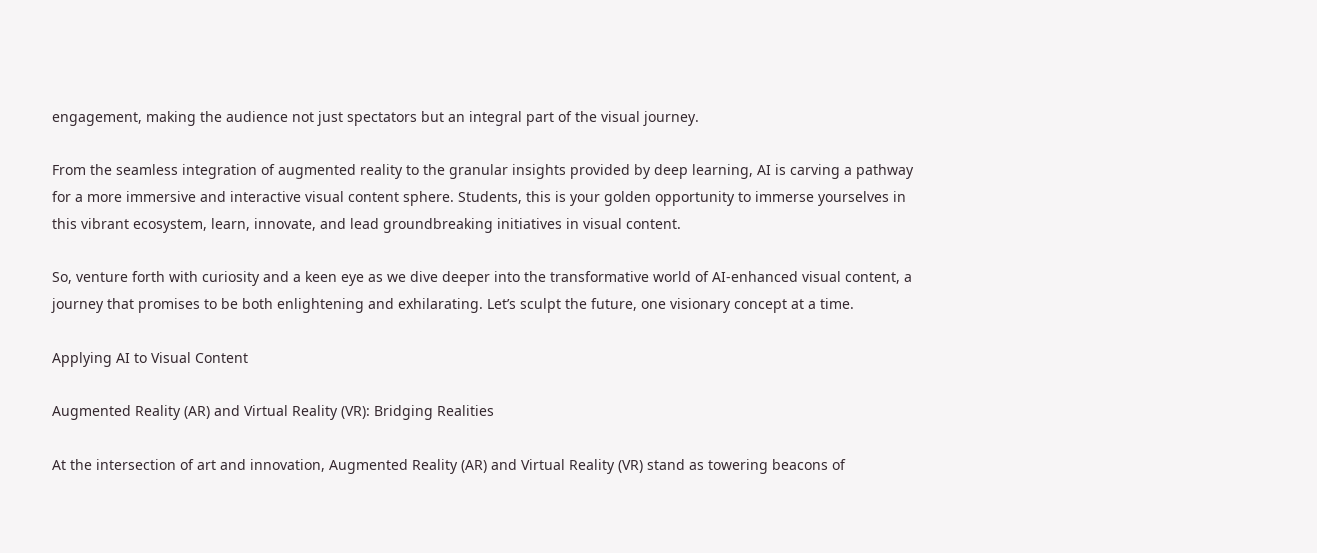engagement, making the audience not just spectators but an integral part of the visual journey.

From the seamless integration of augmented reality to the granular insights provided by deep learning, AI is carving a pathway for a more immersive and interactive visual content sphere. Students, this is your golden opportunity to immerse yourselves in this vibrant ecosystem, learn, innovate, and lead groundbreaking initiatives in visual content.

So, venture forth with curiosity and a keen eye as we dive deeper into the transformative world of AI-enhanced visual content, a journey that promises to be both enlightening and exhilarating. Let’s sculpt the future, one visionary concept at a time.

Applying AI to Visual Content

Augmented Reality (AR) and Virtual Reality (VR): Bridging Realities

At the intersection of art and innovation, Augmented Reality (AR) and Virtual Reality (VR) stand as towering beacons of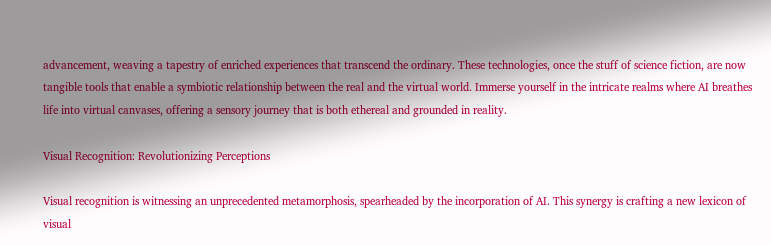advancement, weaving a tapestry of enriched experiences that transcend the ordinary. These technologies, once the stuff of science fiction, are now tangible tools that enable a symbiotic relationship between the real and the virtual world. Immerse yourself in the intricate realms where AI breathes life into virtual canvases, offering a sensory journey that is both ethereal and grounded in reality.

Visual Recognition: Revolutionizing Perceptions

Visual recognition is witnessing an unprecedented metamorphosis, spearheaded by the incorporation of AI. This synergy is crafting a new lexicon of visual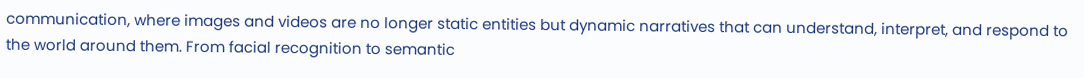communication, where images and videos are no longer static entities but dynamic narratives that can understand, interpret, and respond to the world around them. From facial recognition to semantic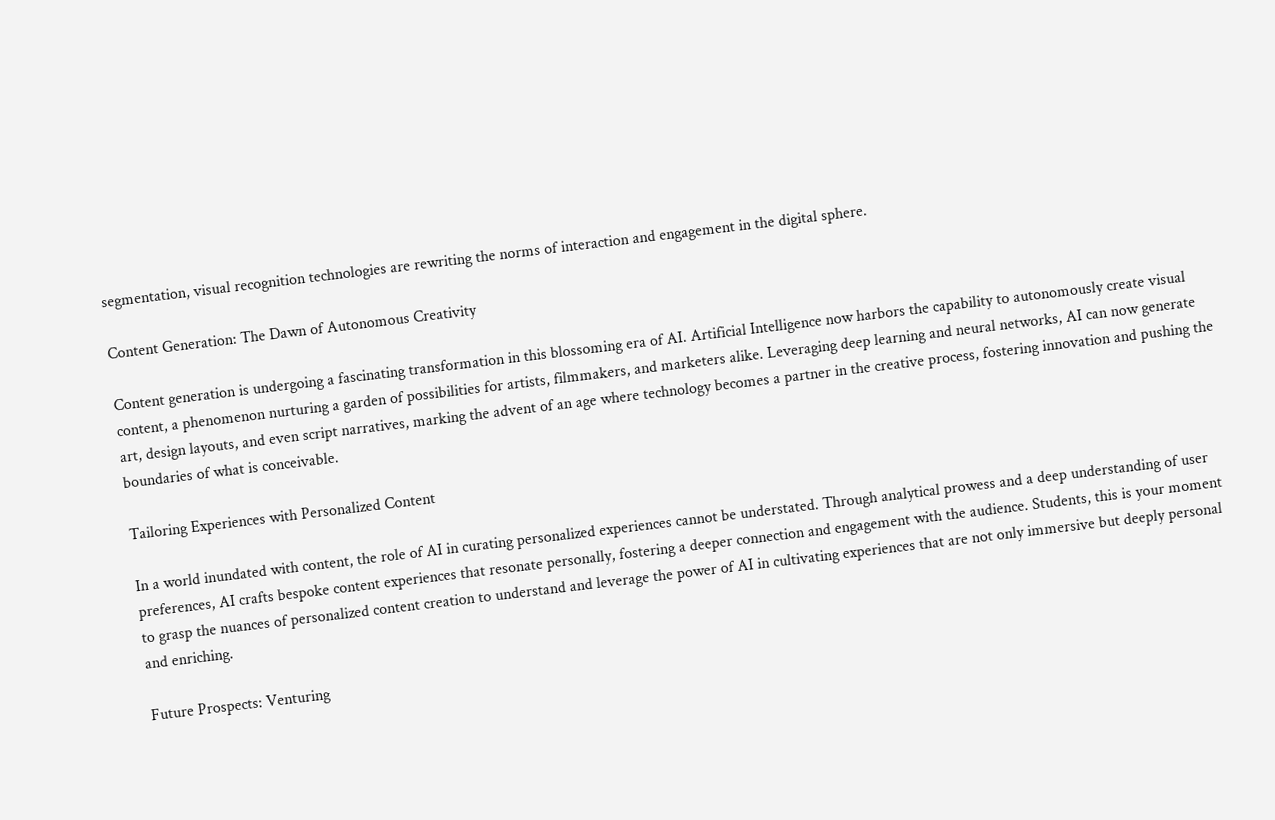segmentation, visual recognition technologies are rewriting the norms of interaction and engagement in the digital sphere.

Content Generation: The Dawn of Autonomous Creativity

Content generation is undergoing a fascinating transformation in this blossoming era of AI. Artificial Intelligence now harbors the capability to autonomously create visual content, a phenomenon nurturing a garden of possibilities for artists, filmmakers, and marketers alike. Leveraging deep learning and neural networks, AI can now generate art, design layouts, and even script narratives, marking the advent of an age where technology becomes a partner in the creative process, fostering innovation and pushing the boundaries of what is conceivable.

Tailoring Experiences with Personalized Content

In a world inundated with content, the role of AI in curating personalized experiences cannot be understated. Through analytical prowess and a deep understanding of user preferences, AI crafts bespoke content experiences that resonate personally, fostering a deeper connection and engagement with the audience. Students, this is your moment to grasp the nuances of personalized content creation to understand and leverage the power of AI in cultivating experiences that are not only immersive but deeply personal and enriching.

Future Prospects: Venturing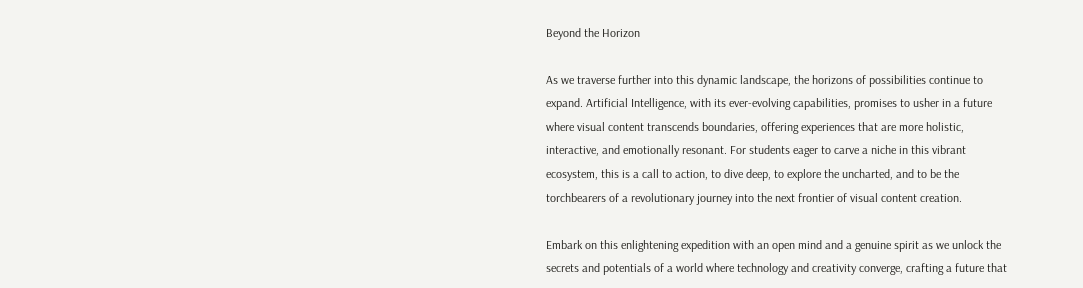Beyond the Horizon

As we traverse further into this dynamic landscape, the horizons of possibilities continue to expand. Artificial Intelligence, with its ever-evolving capabilities, promises to usher in a future where visual content transcends boundaries, offering experiences that are more holistic, interactive, and emotionally resonant. For students eager to carve a niche in this vibrant ecosystem, this is a call to action, to dive deep, to explore the uncharted, and to be the torchbearers of a revolutionary journey into the next frontier of visual content creation.

Embark on this enlightening expedition with an open mind and a genuine spirit as we unlock the secrets and potentials of a world where technology and creativity converge, crafting a future that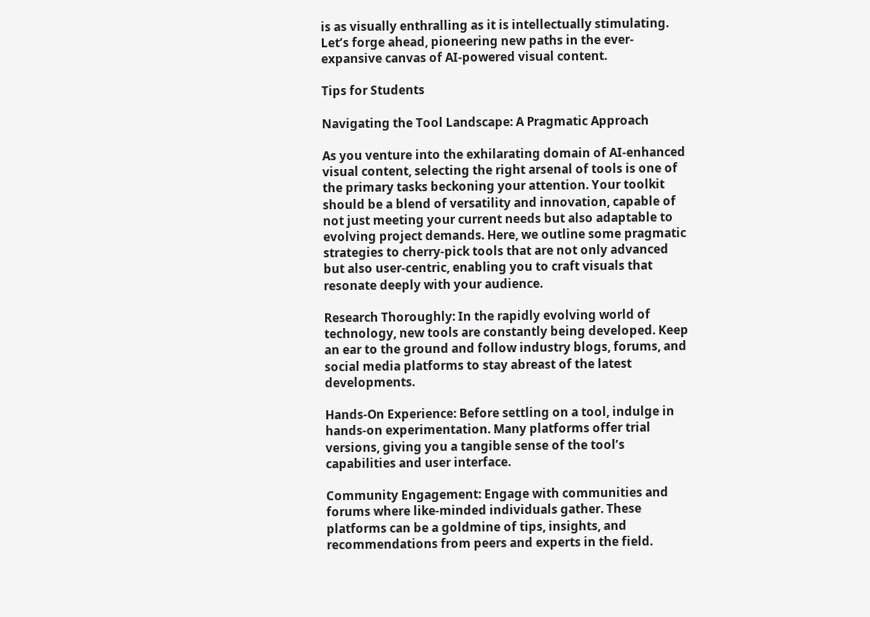is as visually enthralling as it is intellectually stimulating. Let’s forge ahead, pioneering new paths in the ever-expansive canvas of AI-powered visual content.

Tips for Students

Navigating the Tool Landscape: A Pragmatic Approach

As you venture into the exhilarating domain of AI-enhanced visual content, selecting the right arsenal of tools is one of the primary tasks beckoning your attention. Your toolkit should be a blend of versatility and innovation, capable of not just meeting your current needs but also adaptable to evolving project demands. Here, we outline some pragmatic strategies to cherry-pick tools that are not only advanced but also user-centric, enabling you to craft visuals that resonate deeply with your audience.

Research Thoroughly: In the rapidly evolving world of technology, new tools are constantly being developed. Keep an ear to the ground and follow industry blogs, forums, and social media platforms to stay abreast of the latest developments.

Hands-On Experience: Before settling on a tool, indulge in hands-on experimentation. Many platforms offer trial versions, giving you a tangible sense of the tool’s capabilities and user interface.

Community Engagement: Engage with communities and forums where like-minded individuals gather. These platforms can be a goldmine of tips, insights, and recommendations from peers and experts in the field.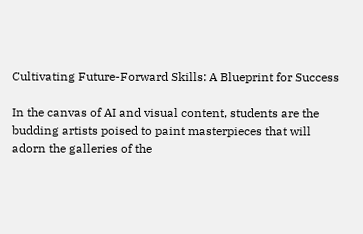Cultivating Future-Forward Skills: A Blueprint for Success

In the canvas of AI and visual content, students are the budding artists poised to paint masterpieces that will adorn the galleries of the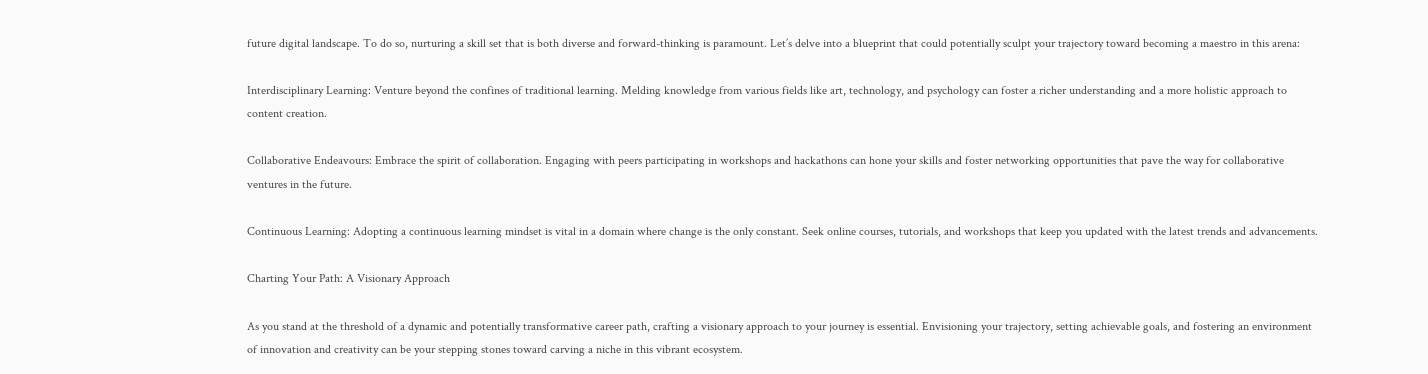future digital landscape. To do so, nurturing a skill set that is both diverse and forward-thinking is paramount. Let’s delve into a blueprint that could potentially sculpt your trajectory toward becoming a maestro in this arena:

Interdisciplinary Learning: Venture beyond the confines of traditional learning. Melding knowledge from various fields like art, technology, and psychology can foster a richer understanding and a more holistic approach to content creation.

Collaborative Endeavours: Embrace the spirit of collaboration. Engaging with peers participating in workshops and hackathons can hone your skills and foster networking opportunities that pave the way for collaborative ventures in the future.

Continuous Learning: Adopting a continuous learning mindset is vital in a domain where change is the only constant. Seek online courses, tutorials, and workshops that keep you updated with the latest trends and advancements.

Charting Your Path: A Visionary Approach

As you stand at the threshold of a dynamic and potentially transformative career path, crafting a visionary approach to your journey is essential. Envisioning your trajectory, setting achievable goals, and fostering an environment of innovation and creativity can be your stepping stones toward carving a niche in this vibrant ecosystem.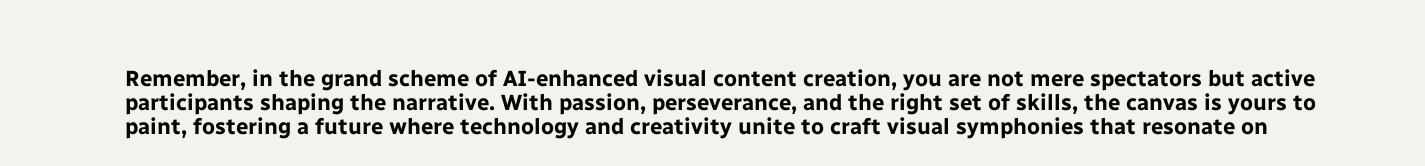Remember, in the grand scheme of AI-enhanced visual content creation, you are not mere spectators but active participants shaping the narrative. With passion, perseverance, and the right set of skills, the canvas is yours to paint, fostering a future where technology and creativity unite to craft visual symphonies that resonate on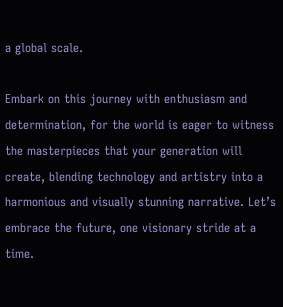a global scale.

Embark on this journey with enthusiasm and determination, for the world is eager to witness the masterpieces that your generation will create, blending technology and artistry into a harmonious and visually stunning narrative. Let’s embrace the future, one visionary stride at a time.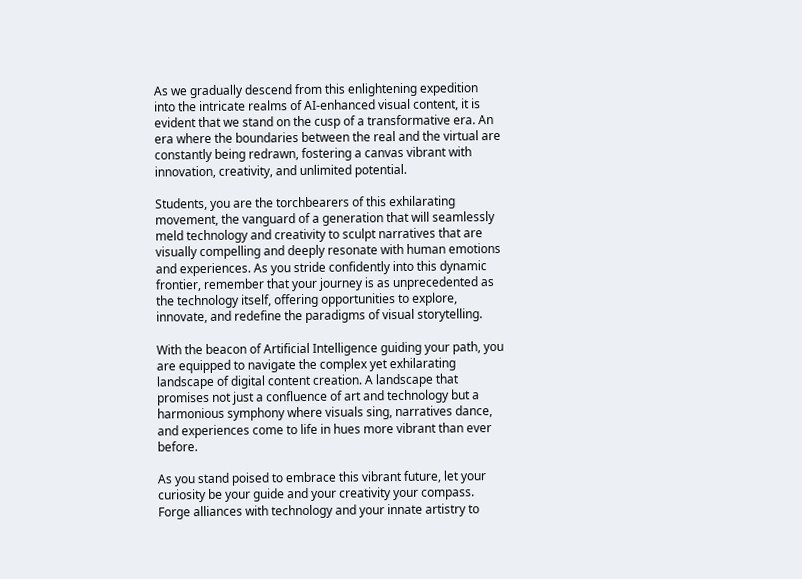As we gradually descend from this enlightening expedition into the intricate realms of AI-enhanced visual content, it is evident that we stand on the cusp of a transformative era. An era where the boundaries between the real and the virtual are constantly being redrawn, fostering a canvas vibrant with innovation, creativity, and unlimited potential.

Students, you are the torchbearers of this exhilarating movement, the vanguard of a generation that will seamlessly meld technology and creativity to sculpt narratives that are visually compelling and deeply resonate with human emotions and experiences. As you stride confidently into this dynamic frontier, remember that your journey is as unprecedented as the technology itself, offering opportunities to explore, innovate, and redefine the paradigms of visual storytelling.

With the beacon of Artificial Intelligence guiding your path, you are equipped to navigate the complex yet exhilarating landscape of digital content creation. A landscape that promises not just a confluence of art and technology but a harmonious symphony where visuals sing, narratives dance, and experiences come to life in hues more vibrant than ever before.

As you stand poised to embrace this vibrant future, let your curiosity be your guide and your creativity your compass. Forge alliances with technology and your innate artistry to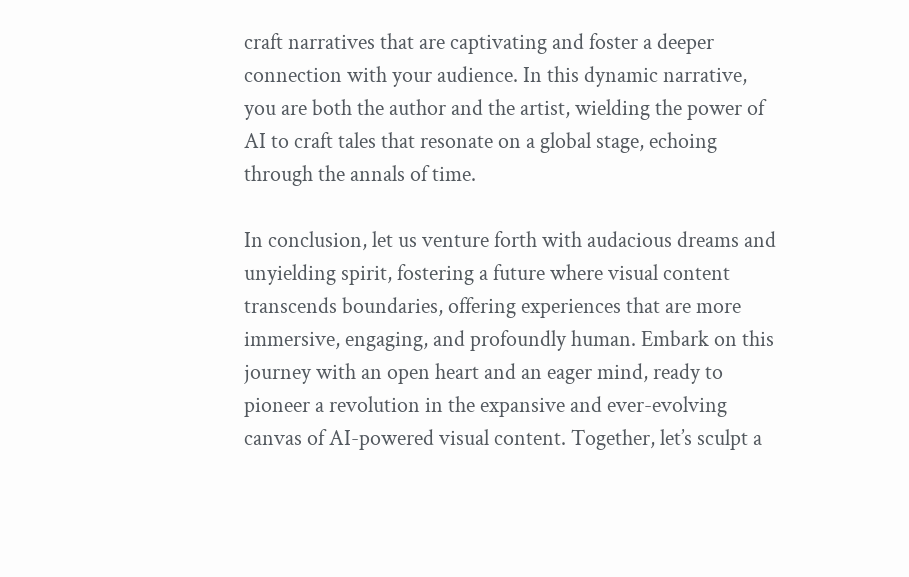craft narratives that are captivating and foster a deeper connection with your audience. In this dynamic narrative, you are both the author and the artist, wielding the power of AI to craft tales that resonate on a global stage, echoing through the annals of time.

In conclusion, let us venture forth with audacious dreams and unyielding spirit, fostering a future where visual content transcends boundaries, offering experiences that are more immersive, engaging, and profoundly human. Embark on this journey with an open heart and an eager mind, ready to pioneer a revolution in the expansive and ever-evolving canvas of AI-powered visual content. Together, let’s sculpt a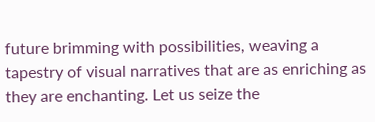future brimming with possibilities, weaving a tapestry of visual narratives that are as enriching as they are enchanting. Let us seize the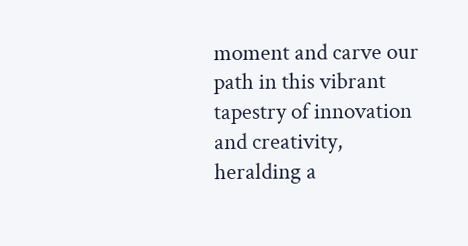moment and carve our path in this vibrant tapestry of innovation and creativity, heralding a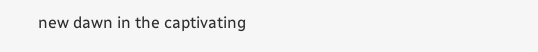new dawn in the captivating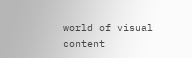world of visual content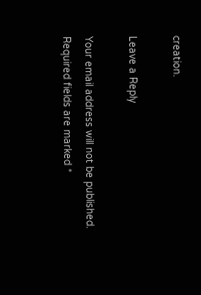creation.

Leave a Reply

Your email address will not be published. Required fields are marked *